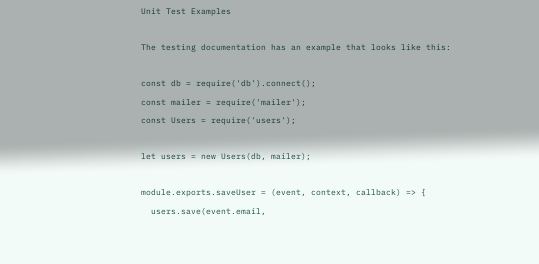Unit Test Examples

The testing documentation has an example that looks like this:

const db = require('db').connect();
const mailer = require('mailer');
const Users = require('users');

let users = new Users(db, mailer);

module.exports.saveUser = (event, context, callback) => {
  users.save(event.email,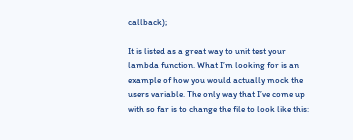callback);

It is listed as a great way to unit test your lambda function. What I’m looking for is an example of how you would actually mock the users variable. The only way that I’ve come up with so far is to change the file to look like this: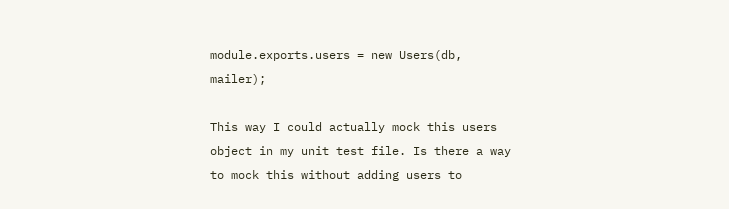module.exports.users = new Users(db, mailer);

This way I could actually mock this users object in my unit test file. Is there a way to mock this without adding users to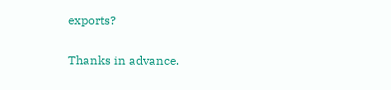exports?

Thanks in advance.